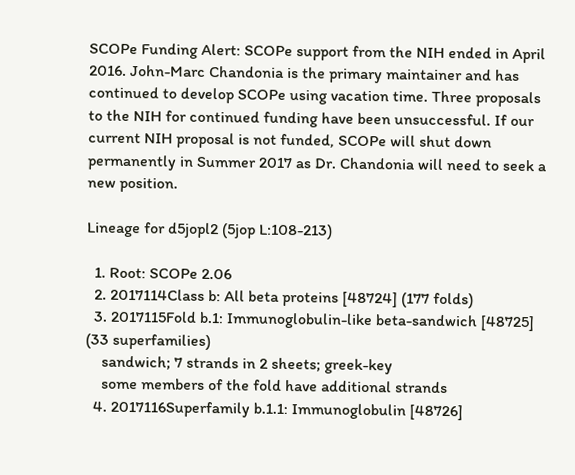SCOPe Funding Alert: SCOPe support from the NIH ended in April 2016. John-Marc Chandonia is the primary maintainer and has continued to develop SCOPe using vacation time. Three proposals to the NIH for continued funding have been unsuccessful. If our current NIH proposal is not funded, SCOPe will shut down permanently in Summer 2017 as Dr. Chandonia will need to seek a new position.

Lineage for d5jopl2 (5jop L:108-213)

  1. Root: SCOPe 2.06
  2. 2017114Class b: All beta proteins [48724] (177 folds)
  3. 2017115Fold b.1: Immunoglobulin-like beta-sandwich [48725] (33 superfamilies)
    sandwich; 7 strands in 2 sheets; greek-key
    some members of the fold have additional strands
  4. 2017116Superfamily b.1.1: Immunoglobulin [48726]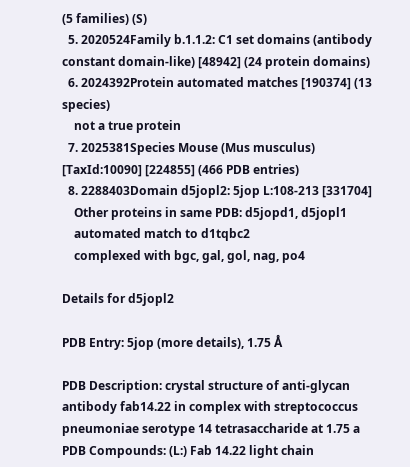(5 families) (S)
  5. 2020524Family b.1.1.2: C1 set domains (antibody constant domain-like) [48942] (24 protein domains)
  6. 2024392Protein automated matches [190374] (13 species)
    not a true protein
  7. 2025381Species Mouse (Mus musculus) [TaxId:10090] [224855] (466 PDB entries)
  8. 2288403Domain d5jopl2: 5jop L:108-213 [331704]
    Other proteins in same PDB: d5jopd1, d5jopl1
    automated match to d1tqbc2
    complexed with bgc, gal, gol, nag, po4

Details for d5jopl2

PDB Entry: 5jop (more details), 1.75 Å

PDB Description: crystal structure of anti-glycan antibody fab14.22 in complex with streptococcus pneumoniae serotype 14 tetrasaccharide at 1.75 a
PDB Compounds: (L:) Fab 14.22 light chain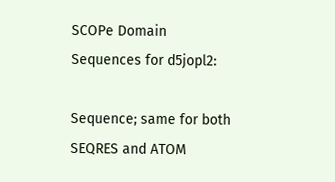SCOPe Domain Sequences for d5jopl2:

Sequence; same for both SEQRES and ATOM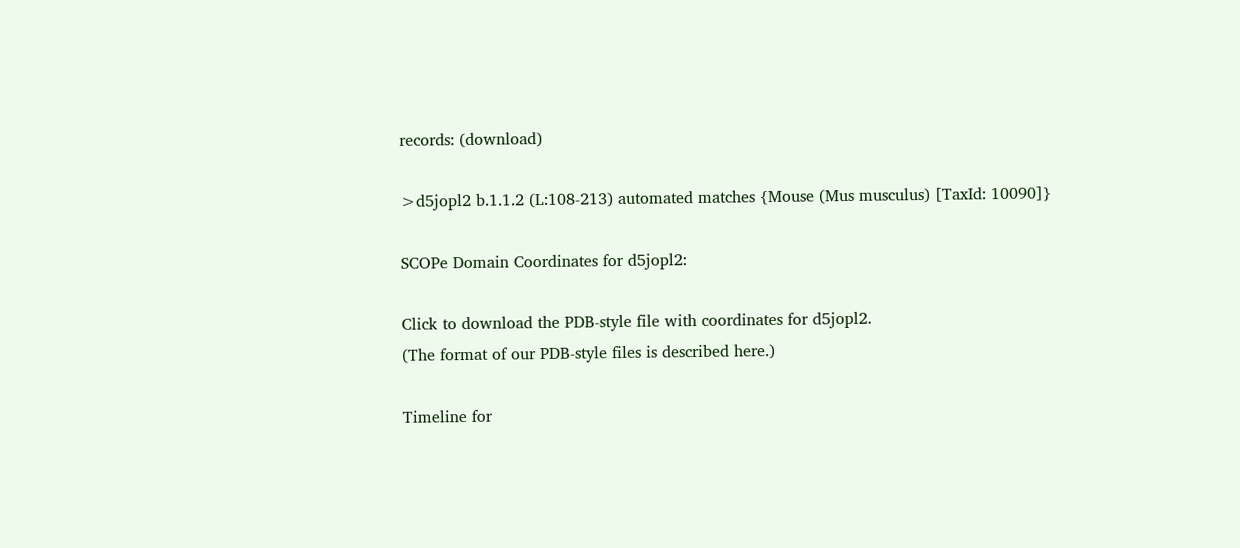records: (download)

>d5jopl2 b.1.1.2 (L:108-213) automated matches {Mouse (Mus musculus) [TaxId: 10090]}

SCOPe Domain Coordinates for d5jopl2:

Click to download the PDB-style file with coordinates for d5jopl2.
(The format of our PDB-style files is described here.)

Timeline for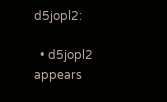d5jopl2:

  • d5jopl2 appears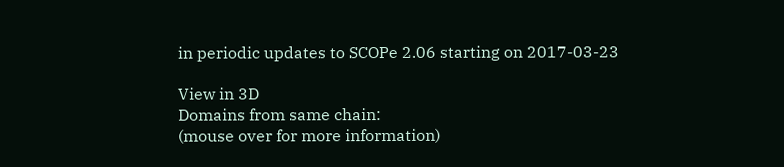in periodic updates to SCOPe 2.06 starting on 2017-03-23

View in 3D
Domains from same chain:
(mouse over for more information)